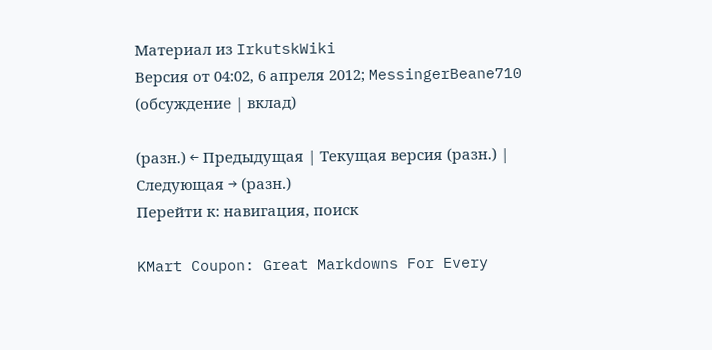Материал из IrkutskWiki
Версия от 04:02, 6 апреля 2012; MessingerBeane710 (обсуждение | вклад)

(разн.) ← Предыдущая | Текущая версия (разн.) | Следующая → (разн.)
Перейти к: навигация, поиск

KMart Coupon: Great Markdowns For Every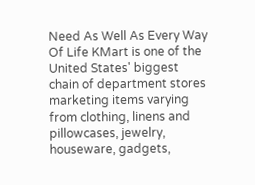Need As Well As Every Way Of Life KMart is one of the United States' biggest chain of department stores marketing items varying from clothing, linens and pillowcases, jewelry, houseware, gadgets,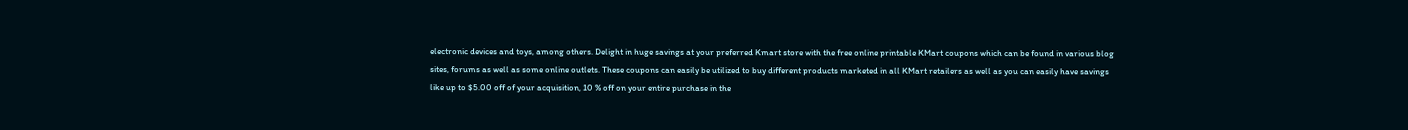electronic devices and toys, among others. Delight in huge savings at your preferred Kmart store with the free online printable KMart coupons which can be found in various blog sites, forums as well as some online outlets. These coupons can easily be utilized to buy different products marketed in all KMart retailers as well as you can easily have savings like up to $5.00 off of your acquisition, 10 % off on your entire purchase in the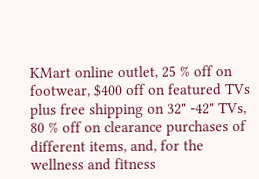KMart online outlet, 25 % off on footwear, $400 off on featured TVs plus free shipping on 32" -42" TVs, 80 % off on clearance purchases of different items, and, for the wellness and fitness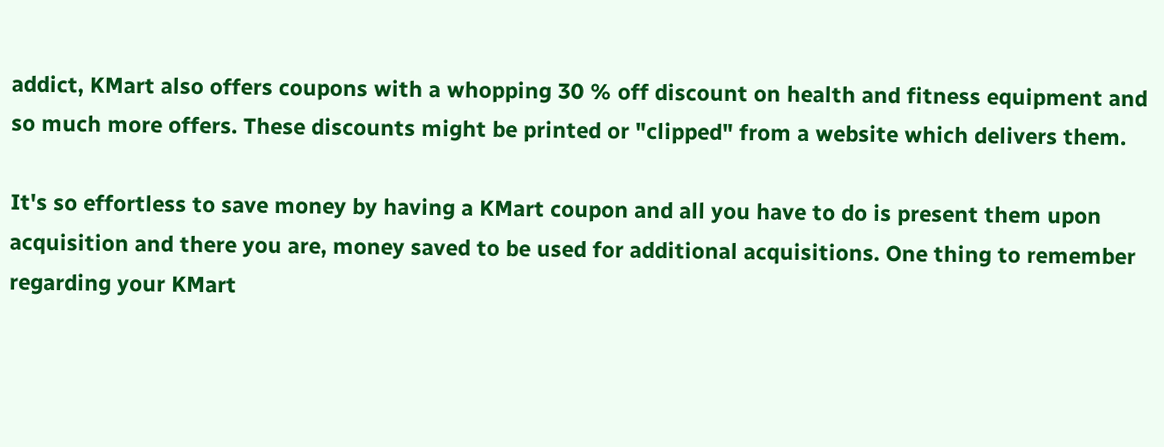addict, KMart also offers coupons with a whopping 30 % off discount on health and fitness equipment and so much more offers. These discounts might be printed or "clipped" from a website which delivers them.

It's so effortless to save money by having a KMart coupon and all you have to do is present them upon acquisition and there you are, money saved to be used for additional acquisitions. One thing to remember regarding your KMart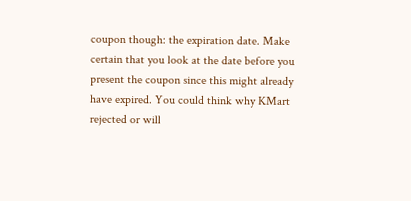coupon though: the expiration date. Make certain that you look at the date before you present the coupon since this might already have expired. You could think why KMart rejected or will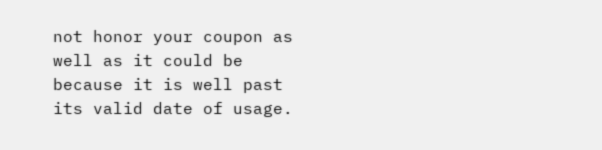not honor your coupon as well as it could be because it is well past its valid date of usage.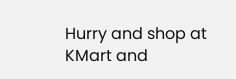Hurry and shop at KMart and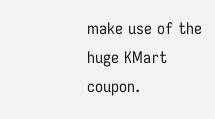make use of the huge KMart coupon.